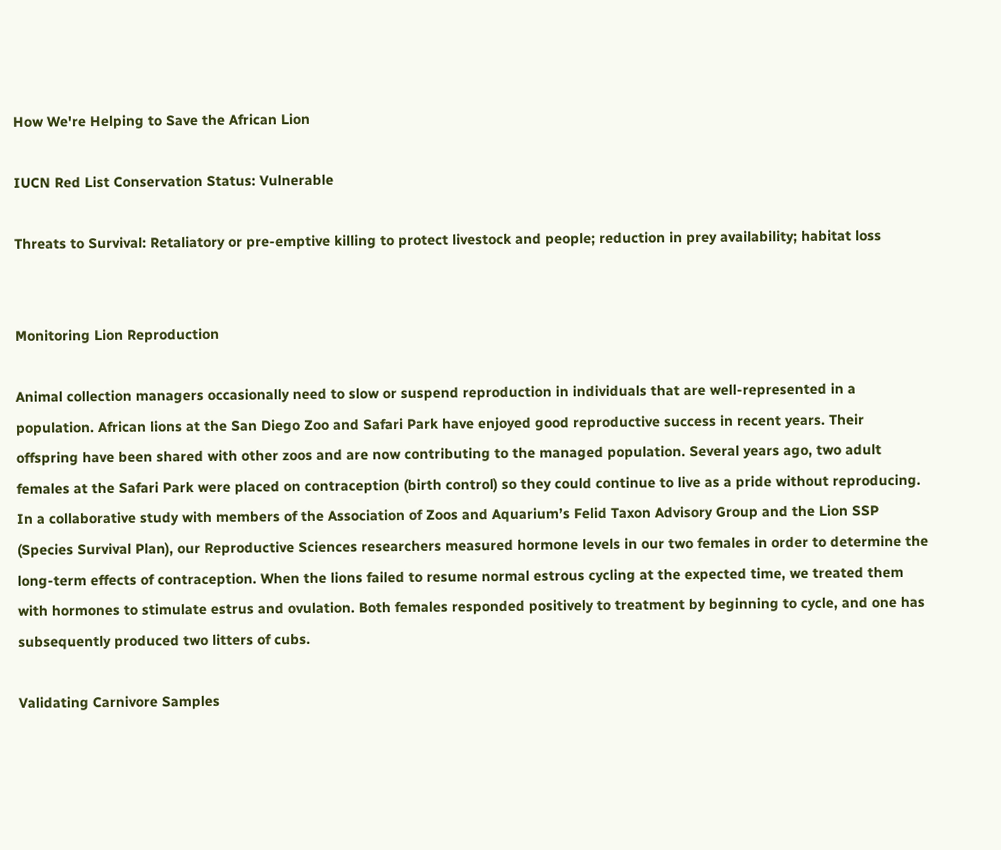How We're Helping to Save the African Lion

IUCN Red List Conservation Status: Vulnerable

Threats to Survival: Retaliatory or pre-emptive killing to protect livestock and people; reduction in prey availability; habitat loss


Monitoring Lion Reproduction

Animal collection managers occasionally need to slow or suspend reproduction in individuals that are well-represented in a population. African lions at the San Diego Zoo and Safari Park have enjoyed good reproductive success in recent years. Their offspring have been shared with other zoos and are now contributing to the managed population. Several years ago, two adult females at the Safari Park were placed on contraception (birth control) so they could continue to live as a pride without reproducing. In a collaborative study with members of the Association of Zoos and Aquarium’s Felid Taxon Advisory Group and the Lion SSP (Species Survival Plan), our Reproductive Sciences researchers measured hormone levels in our two females in order to determine the long-term effects of contraception. When the lions failed to resume normal estrous cycling at the expected time, we treated them with hormones to stimulate estrus and ovulation. Both females responded positively to treatment by beginning to cycle, and one has subsequently produced two litters of cubs.

Validating Carnivore Samples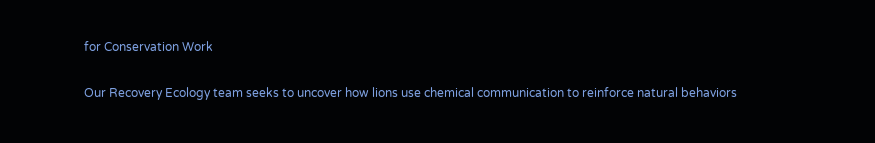for Conservation Work

Our Recovery Ecology team seeks to uncover how lions use chemical communication to reinforce natural behaviors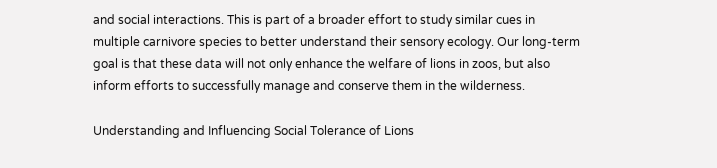and social interactions. This is part of a broader effort to study similar cues in multiple carnivore species to better understand their sensory ecology. Our long-term goal is that these data will not only enhance the welfare of lions in zoos, but also inform efforts to successfully manage and conserve them in the wilderness.

Understanding and Influencing Social Tolerance of Lions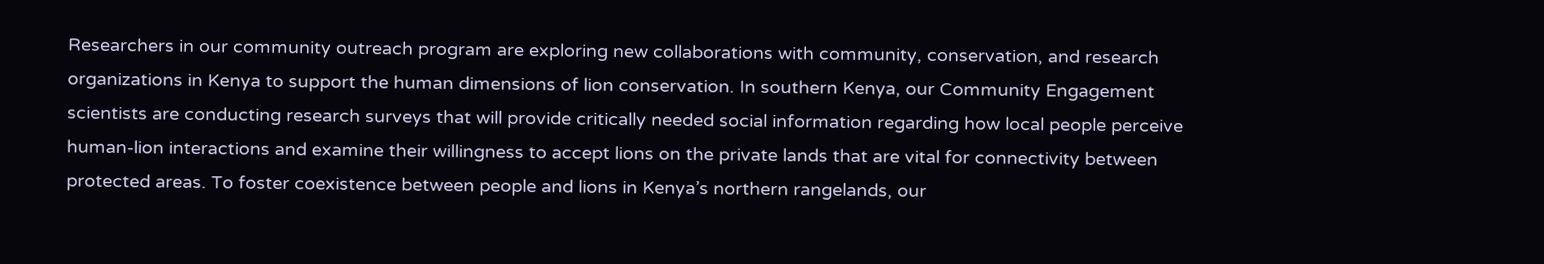Researchers in our community outreach program are exploring new collaborations with community, conservation, and research organizations in Kenya to support the human dimensions of lion conservation. In southern Kenya, our Community Engagement scientists are conducting research surveys that will provide critically needed social information regarding how local people perceive human-lion interactions and examine their willingness to accept lions on the private lands that are vital for connectivity between protected areas. To foster coexistence between people and lions in Kenya’s northern rangelands, our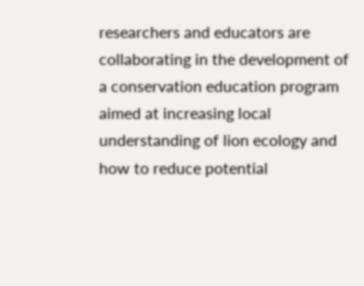researchers and educators are collaborating in the development of a conservation education program aimed at increasing local understanding of lion ecology and how to reduce potential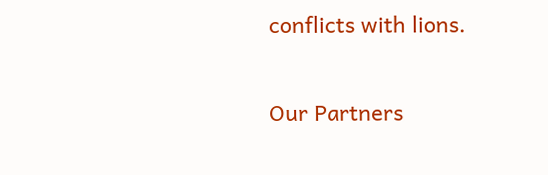conflicts with lions.

Our Partners